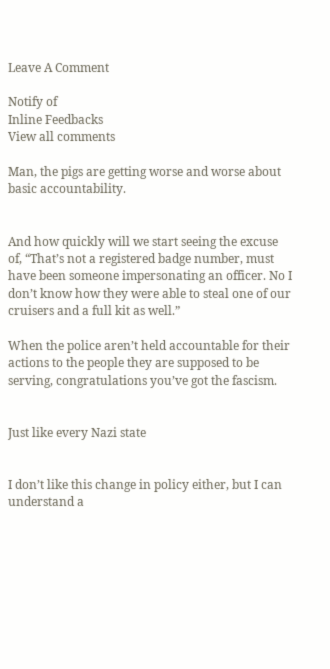Leave A Comment

Notify of
Inline Feedbacks
View all comments

Man, the pigs are getting worse and worse about basic accountability.


And how quickly will we start seeing the excuse of, “That’s not a registered badge number, must have been someone impersonating an officer. No I don’t know how they were able to steal one of our cruisers and a full kit as well.”

When the police aren’t held accountable for their actions to the people they are supposed to be serving, congratulations you’ve got the fascism.


Just like every Nazi state


I don’t like this change in policy either, but I can understand a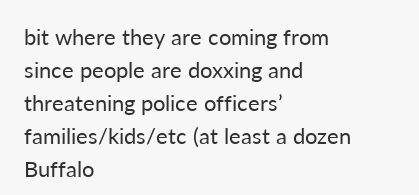bit where they are coming from since people are doxxing and threatening police officers’ families/kids/etc (at least a dozen Buffalo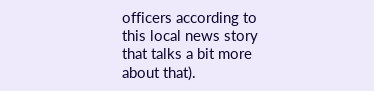officers according to this local news story that talks a bit more about that).